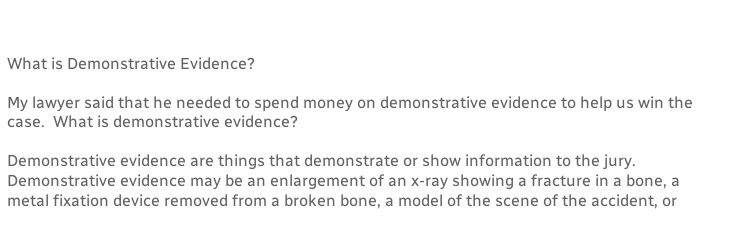What is Demonstrative Evidence?

My lawyer said that he needed to spend money on demonstrative evidence to help us win the case.  What is demonstrative evidence?

Demonstrative evidence are things that demonstrate or show information to the jury.   Demonstrative evidence may be an enlargement of an x-ray showing a fracture in a bone, a metal fixation device removed from a broken bone, a model of the scene of the accident, or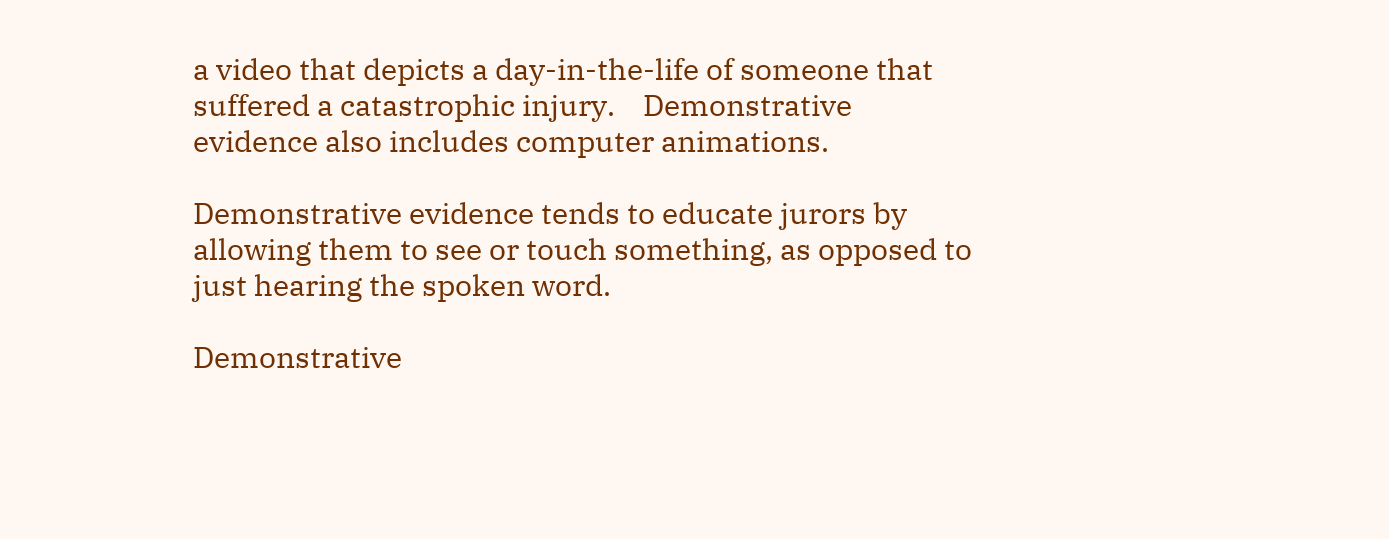a video that depicts a day-in-the-life of someone that suffered a catastrophic injury.    Demonstrative evidence also includes computer animations.

Demonstrative evidence tends to educate jurors by allowing them to see or touch something, as opposed to just hearing the spoken word.

Demonstrative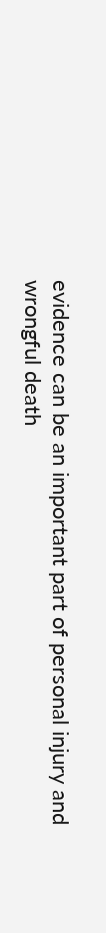evidence can be an important part of personal injury and wrongful death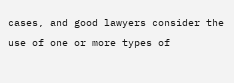cases, and good lawyers consider the use of one or more types of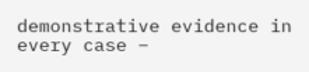demonstrative evidence in every case –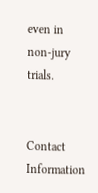even in non-jury trials.


Contact Information